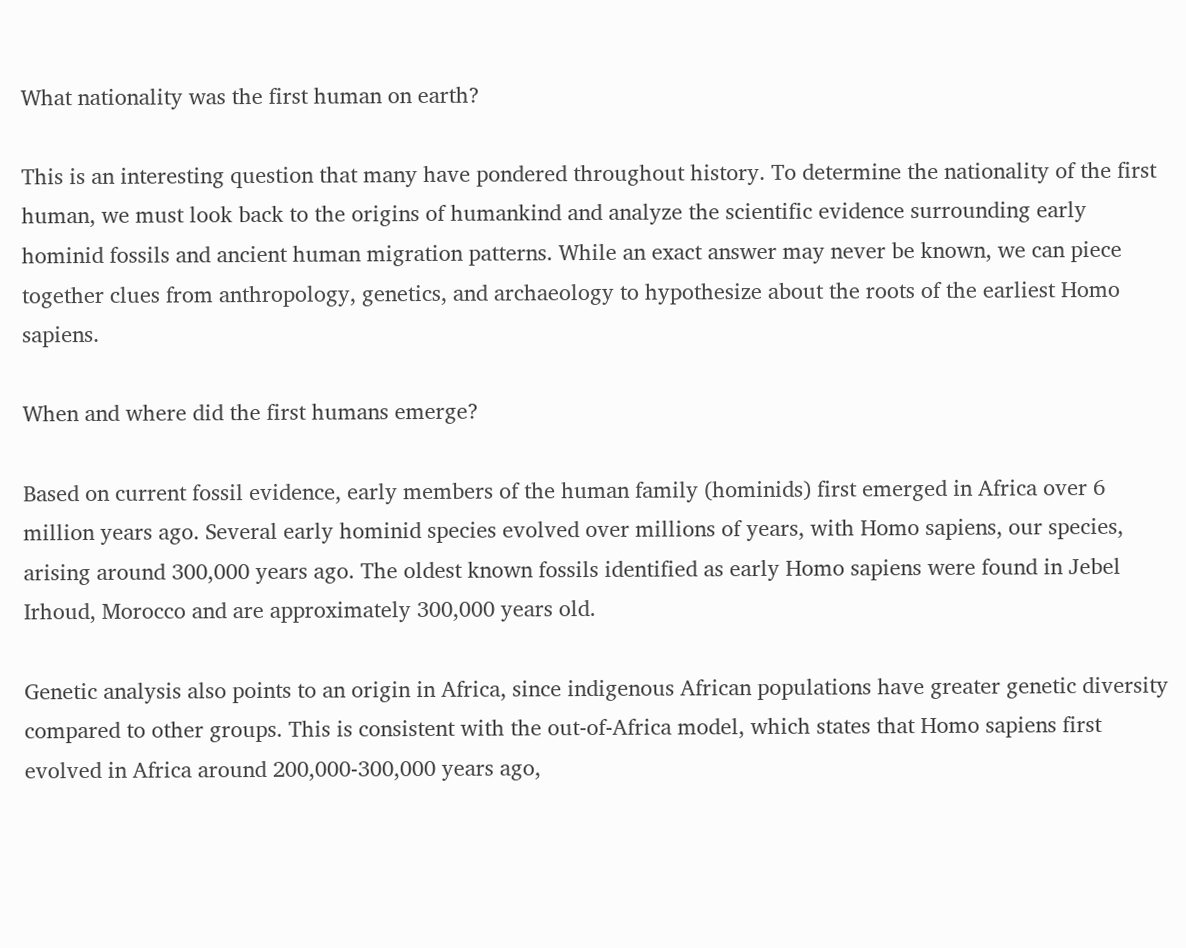What nationality was the first human on earth?

This is an interesting question that many have pondered throughout history. To determine the nationality of the first human, we must look back to the origins of humankind and analyze the scientific evidence surrounding early hominid fossils and ancient human migration patterns. While an exact answer may never be known, we can piece together clues from anthropology, genetics, and archaeology to hypothesize about the roots of the earliest Homo sapiens.

When and where did the first humans emerge?

Based on current fossil evidence, early members of the human family (hominids) first emerged in Africa over 6 million years ago. Several early hominid species evolved over millions of years, with Homo sapiens, our species, arising around 300,000 years ago. The oldest known fossils identified as early Homo sapiens were found in Jebel Irhoud, Morocco and are approximately 300,000 years old.

Genetic analysis also points to an origin in Africa, since indigenous African populations have greater genetic diversity compared to other groups. This is consistent with the out-of-Africa model, which states that Homo sapiens first evolved in Africa around 200,000-300,000 years ago,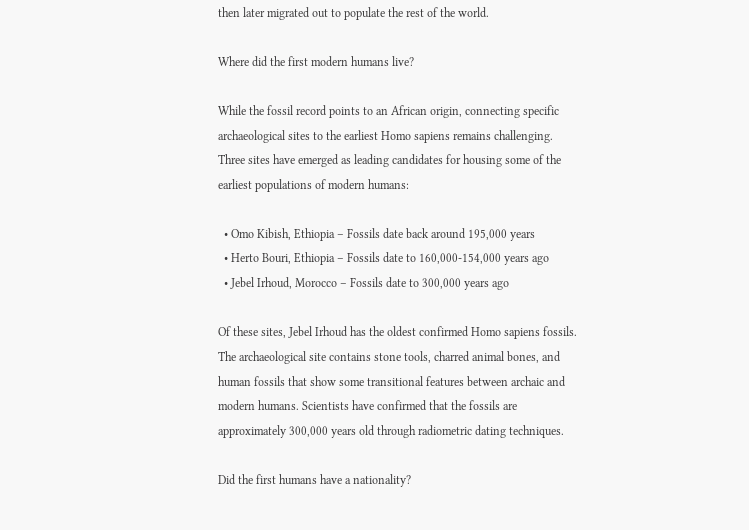then later migrated out to populate the rest of the world.

Where did the first modern humans live?

While the fossil record points to an African origin, connecting specific archaeological sites to the earliest Homo sapiens remains challenging. Three sites have emerged as leading candidates for housing some of the earliest populations of modern humans:

  • Omo Kibish, Ethiopia – Fossils date back around 195,000 years
  • Herto Bouri, Ethiopia – Fossils date to 160,000-154,000 years ago
  • Jebel Irhoud, Morocco – Fossils date to 300,000 years ago

Of these sites, Jebel Irhoud has the oldest confirmed Homo sapiens fossils. The archaeological site contains stone tools, charred animal bones, and human fossils that show some transitional features between archaic and modern humans. Scientists have confirmed that the fossils are approximately 300,000 years old through radiometric dating techniques.

Did the first humans have a nationality?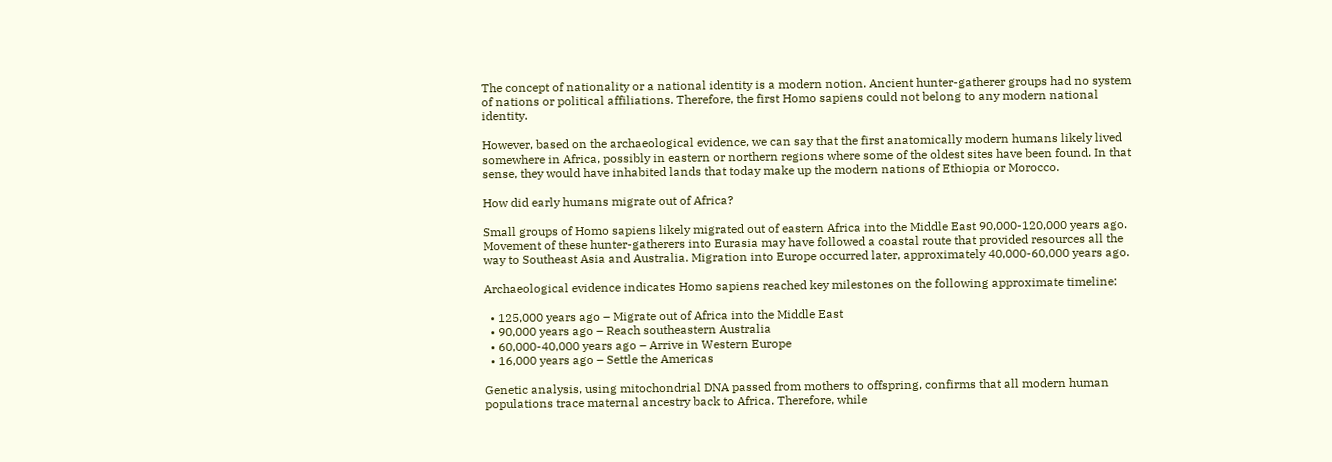The concept of nationality or a national identity is a modern notion. Ancient hunter-gatherer groups had no system of nations or political affiliations. Therefore, the first Homo sapiens could not belong to any modern national identity.

However, based on the archaeological evidence, we can say that the first anatomically modern humans likely lived somewhere in Africa, possibly in eastern or northern regions where some of the oldest sites have been found. In that sense, they would have inhabited lands that today make up the modern nations of Ethiopia or Morocco.

How did early humans migrate out of Africa?

Small groups of Homo sapiens likely migrated out of eastern Africa into the Middle East 90,000-120,000 years ago. Movement of these hunter-gatherers into Eurasia may have followed a coastal route that provided resources all the way to Southeast Asia and Australia. Migration into Europe occurred later, approximately 40,000-60,000 years ago.

Archaeological evidence indicates Homo sapiens reached key milestones on the following approximate timeline:

  • 125,000 years ago – Migrate out of Africa into the Middle East
  • 90,000 years ago – Reach southeastern Australia
  • 60,000-40,000 years ago – Arrive in Western Europe
  • 16,000 years ago – Settle the Americas

Genetic analysis, using mitochondrial DNA passed from mothers to offspring, confirms that all modern human populations trace maternal ancestry back to Africa. Therefore, while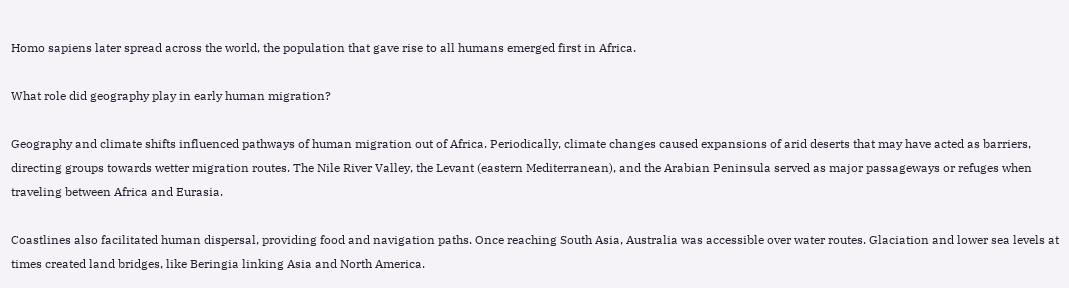Homo sapiens later spread across the world, the population that gave rise to all humans emerged first in Africa.

What role did geography play in early human migration?

Geography and climate shifts influenced pathways of human migration out of Africa. Periodically, climate changes caused expansions of arid deserts that may have acted as barriers, directing groups towards wetter migration routes. The Nile River Valley, the Levant (eastern Mediterranean), and the Arabian Peninsula served as major passageways or refuges when traveling between Africa and Eurasia.

Coastlines also facilitated human dispersal, providing food and navigation paths. Once reaching South Asia, Australia was accessible over water routes. Glaciation and lower sea levels at times created land bridges, like Beringia linking Asia and North America.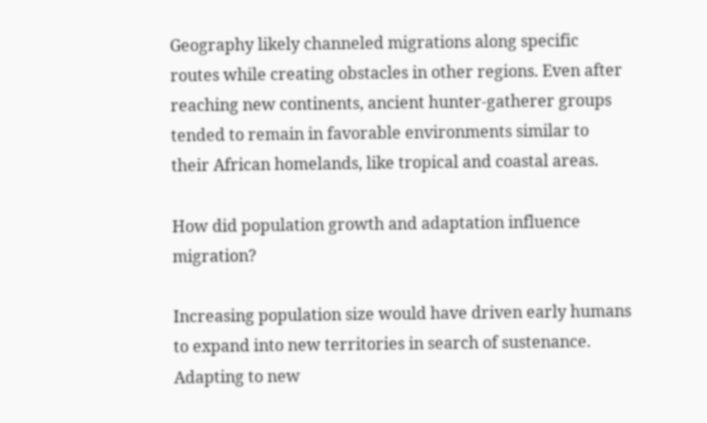Geography likely channeled migrations along specific routes while creating obstacles in other regions. Even after reaching new continents, ancient hunter-gatherer groups tended to remain in favorable environments similar to their African homelands, like tropical and coastal areas.

How did population growth and adaptation influence migration?

Increasing population size would have driven early humans to expand into new territories in search of sustenance. Adapting to new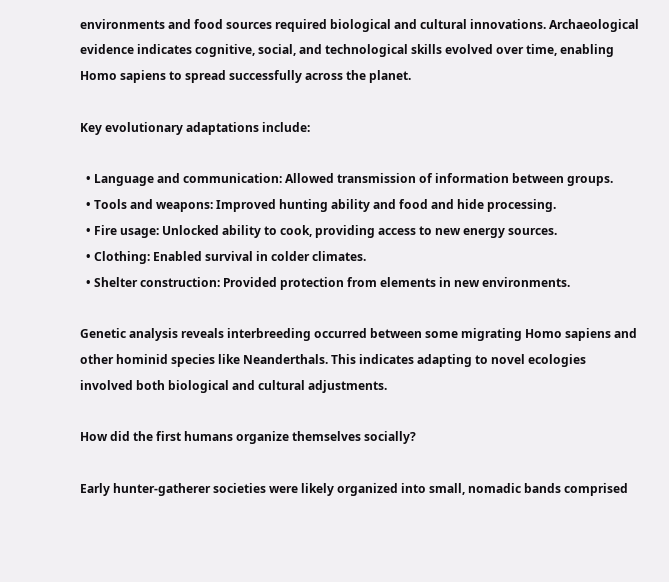environments and food sources required biological and cultural innovations. Archaeological evidence indicates cognitive, social, and technological skills evolved over time, enabling Homo sapiens to spread successfully across the planet.

Key evolutionary adaptations include:

  • Language and communication: Allowed transmission of information between groups.
  • Tools and weapons: Improved hunting ability and food and hide processing.
  • Fire usage: Unlocked ability to cook, providing access to new energy sources.
  • Clothing: Enabled survival in colder climates.
  • Shelter construction: Provided protection from elements in new environments.

Genetic analysis reveals interbreeding occurred between some migrating Homo sapiens and other hominid species like Neanderthals. This indicates adapting to novel ecologies involved both biological and cultural adjustments.

How did the first humans organize themselves socially?

Early hunter-gatherer societies were likely organized into small, nomadic bands comprised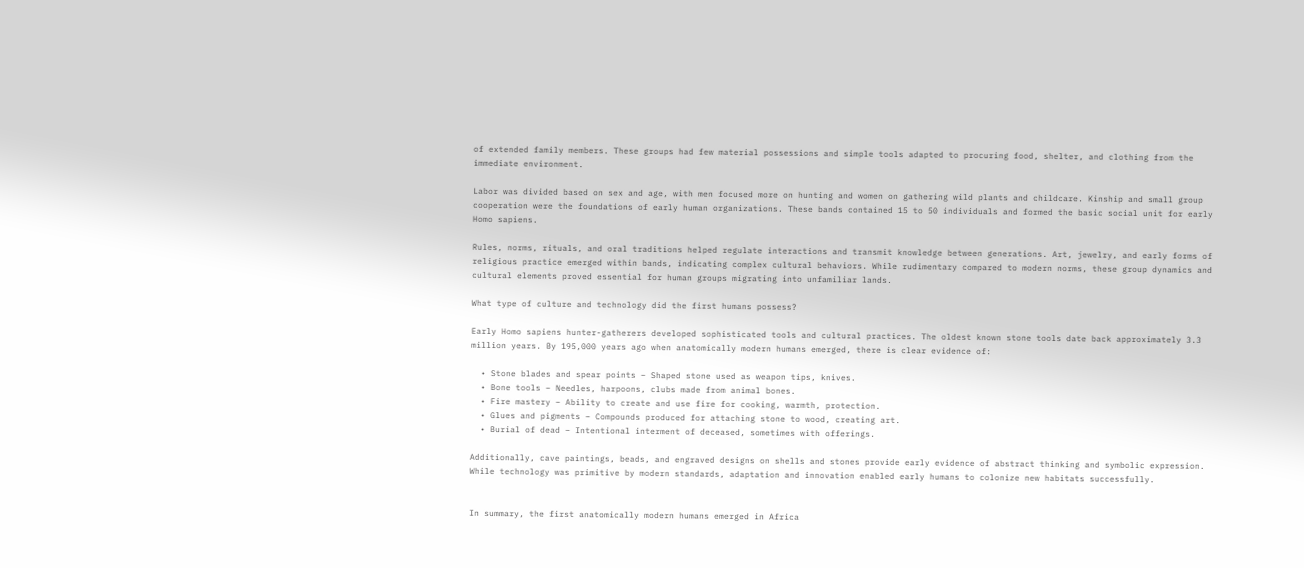of extended family members. These groups had few material possessions and simple tools adapted to procuring food, shelter, and clothing from the immediate environment.

Labor was divided based on sex and age, with men focused more on hunting and women on gathering wild plants and childcare. Kinship and small group cooperation were the foundations of early human organizations. These bands contained 15 to 50 individuals and formed the basic social unit for early Homo sapiens.

Rules, norms, rituals, and oral traditions helped regulate interactions and transmit knowledge between generations. Art, jewelry, and early forms of religious practice emerged within bands, indicating complex cultural behaviors. While rudimentary compared to modern norms, these group dynamics and cultural elements proved essential for human groups migrating into unfamiliar lands.

What type of culture and technology did the first humans possess?

Early Homo sapiens hunter-gatherers developed sophisticated tools and cultural practices. The oldest known stone tools date back approximately 3.3 million years. By 195,000 years ago when anatomically modern humans emerged, there is clear evidence of:

  • Stone blades and spear points – Shaped stone used as weapon tips, knives.
  • Bone tools – Needles, harpoons, clubs made from animal bones.
  • Fire mastery – Ability to create and use fire for cooking, warmth, protection.
  • Glues and pigments – Compounds produced for attaching stone to wood, creating art.
  • Burial of dead – Intentional interment of deceased, sometimes with offerings.

Additionally, cave paintings, beads, and engraved designs on shells and stones provide early evidence of abstract thinking and symbolic expression. While technology was primitive by modern standards, adaptation and innovation enabled early humans to colonize new habitats successfully.


In summary, the first anatomically modern humans emerged in Africa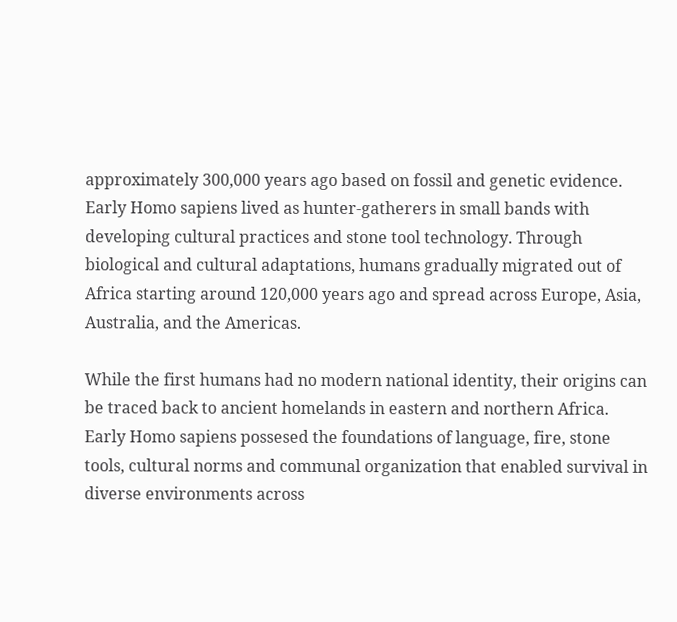approximately 300,000 years ago based on fossil and genetic evidence. Early Homo sapiens lived as hunter-gatherers in small bands with developing cultural practices and stone tool technology. Through biological and cultural adaptations, humans gradually migrated out of Africa starting around 120,000 years ago and spread across Europe, Asia, Australia, and the Americas.

While the first humans had no modern national identity, their origins can be traced back to ancient homelands in eastern and northern Africa. Early Homo sapiens possesed the foundations of language, fire, stone tools, cultural norms and communal organization that enabled survival in diverse environments across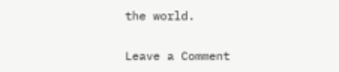the world.

Leave a Comment